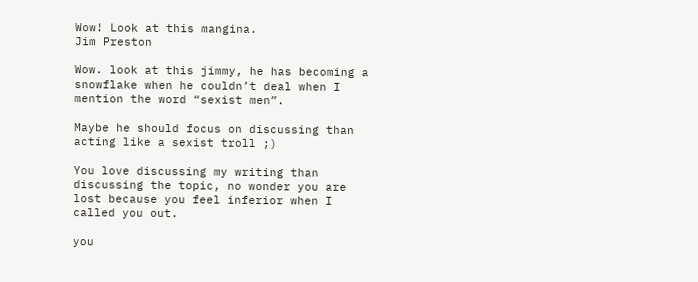Wow! Look at this mangina.
Jim Preston

Wow. look at this jimmy, he has becoming a snowflake when he couldn’t deal when I mention the word “sexist men”.

Maybe he should focus on discussing than acting like a sexist troll ;)

You love discussing my writing than discussing the topic, no wonder you are lost because you feel inferior when I called you out.

you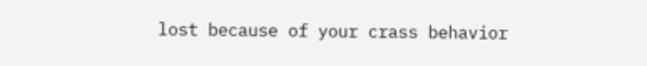lost because of your crass behavior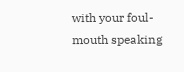with your foul-mouth speaking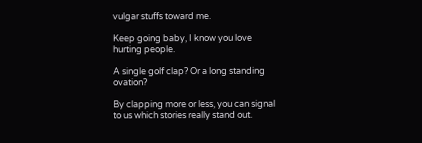vulgar stuffs toward me.

Keep going baby, I know you love hurting people.

A single golf clap? Or a long standing ovation?

By clapping more or less, you can signal to us which stories really stand out.